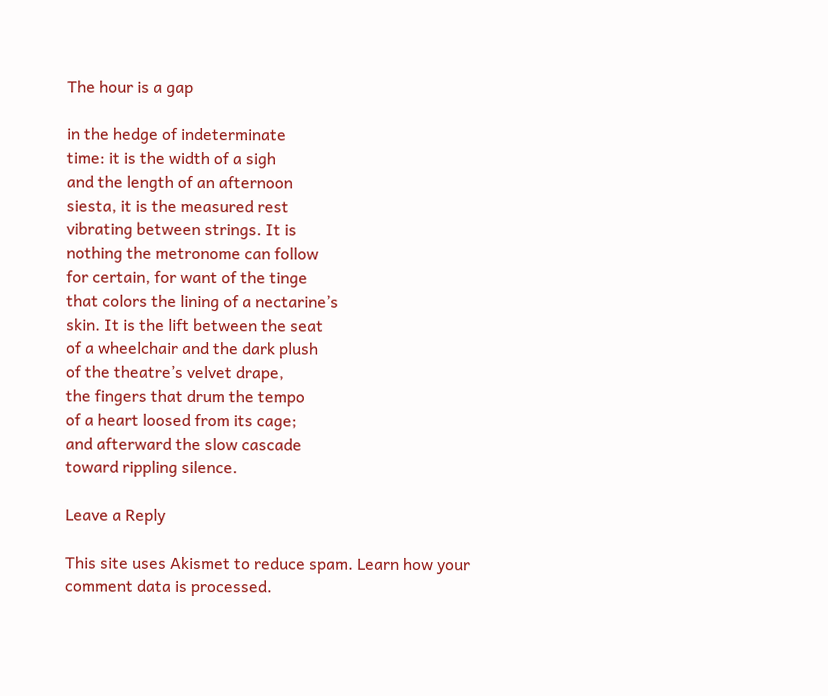The hour is a gap

in the hedge of indeterminate
time: it is the width of a sigh
and the length of an afternoon
siesta, it is the measured rest
vibrating between strings. It is
nothing the metronome can follow
for certain, for want of the tinge
that colors the lining of a nectarine’s
skin. It is the lift between the seat
of a wheelchair and the dark plush
of the theatre’s velvet drape,
the fingers that drum the tempo
of a heart loosed from its cage;
and afterward the slow cascade
toward rippling silence.

Leave a Reply

This site uses Akismet to reduce spam. Learn how your comment data is processed.